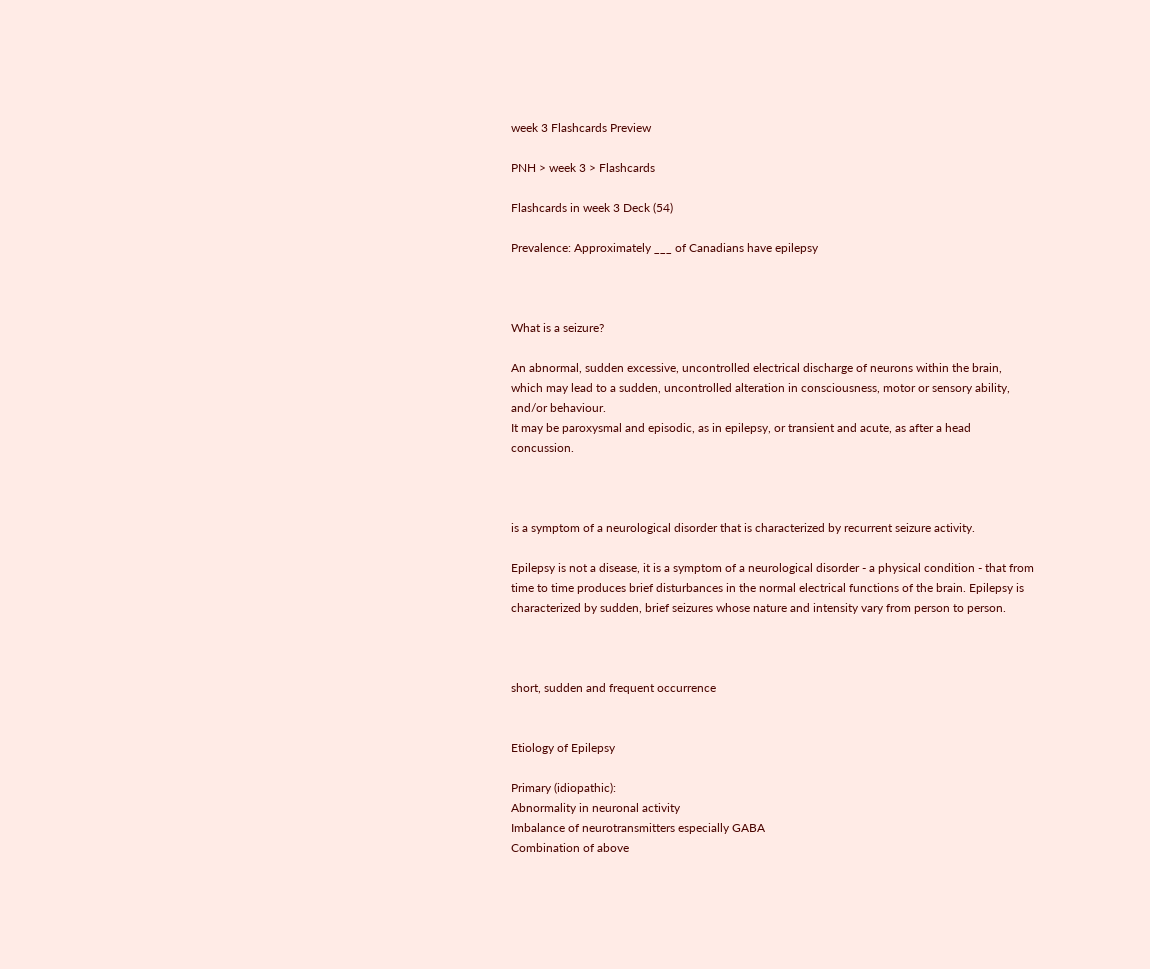week 3 Flashcards Preview

PNH > week 3 > Flashcards

Flashcards in week 3 Deck (54)

Prevalence: Approximately ___ of Canadians have epilepsy



What is a seizure?

An abnormal, sudden excessive, uncontrolled electrical discharge of neurons within the brain, which may lead to a sudden, uncontrolled alteration in consciousness, motor or sensory ability, and/or behaviour.
It may be paroxysmal and episodic, as in epilepsy, or transient and acute, as after a head concussion.



is a symptom of a neurological disorder that is characterized by recurrent seizure activity.

Epilepsy is not a disease, it is a symptom of a neurological disorder - a physical condition - that from time to time produces brief disturbances in the normal electrical functions of the brain. Epilepsy is characterized by sudden, brief seizures whose nature and intensity vary from person to person.



short, sudden and frequent occurrence


Etiology of Epilepsy

Primary (idiopathic):
Abnormality in neuronal activity
Imbalance of neurotransmitters especially GABA
Combination of above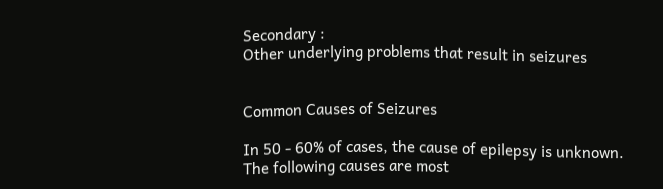Secondary :
Other underlying problems that result in seizures


Common Causes of Seizures

In 50 - 60% of cases, the cause of epilepsy is unknown.
The following causes are most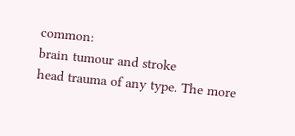common:
brain tumour and stroke
head trauma of any type. The more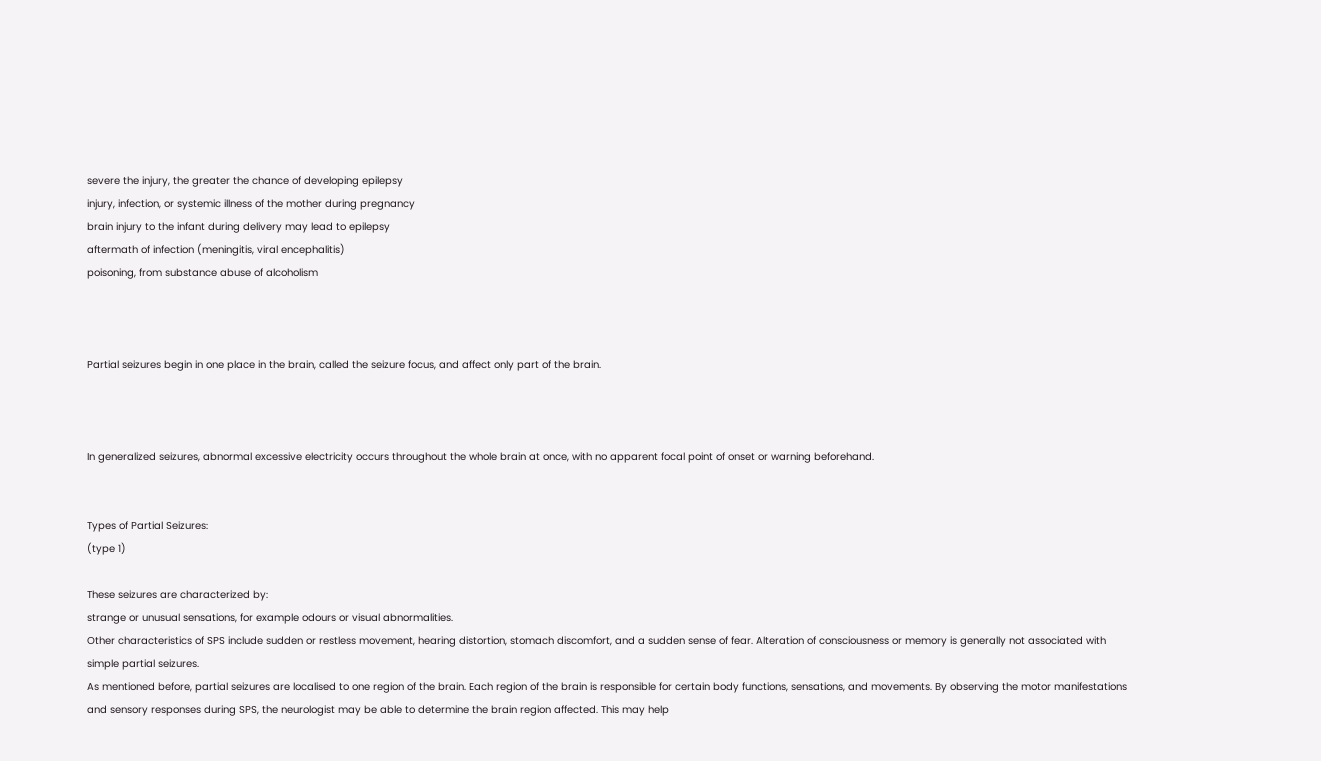severe the injury, the greater the chance of developing epilepsy
injury, infection, or systemic illness of the mother during pregnancy
brain injury to the infant during delivery may lead to epilepsy
aftermath of infection (meningitis, viral encephalitis)
poisoning, from substance abuse of alcoholism



Partial seizures begin in one place in the brain, called the seizure focus, and affect only part of the brain.



In generalized seizures, abnormal excessive electricity occurs throughout the whole brain at once, with no apparent focal point of onset or warning beforehand.


Types of Partial Seizures:
(type 1)

These seizures are characterized by:
strange or unusual sensations, for example odours or visual abnormalities.
Other characteristics of SPS include sudden or restless movement, hearing distortion, stomach discomfort, and a sudden sense of fear. Alteration of consciousness or memory is generally not associated with simple partial seizures.
As mentioned before, partial seizures are localised to one region of the brain. Each region of the brain is responsible for certain body functions, sensations, and movements. By observing the motor manifestations and sensory responses during SPS, the neurologist may be able to determine the brain region affected. This may help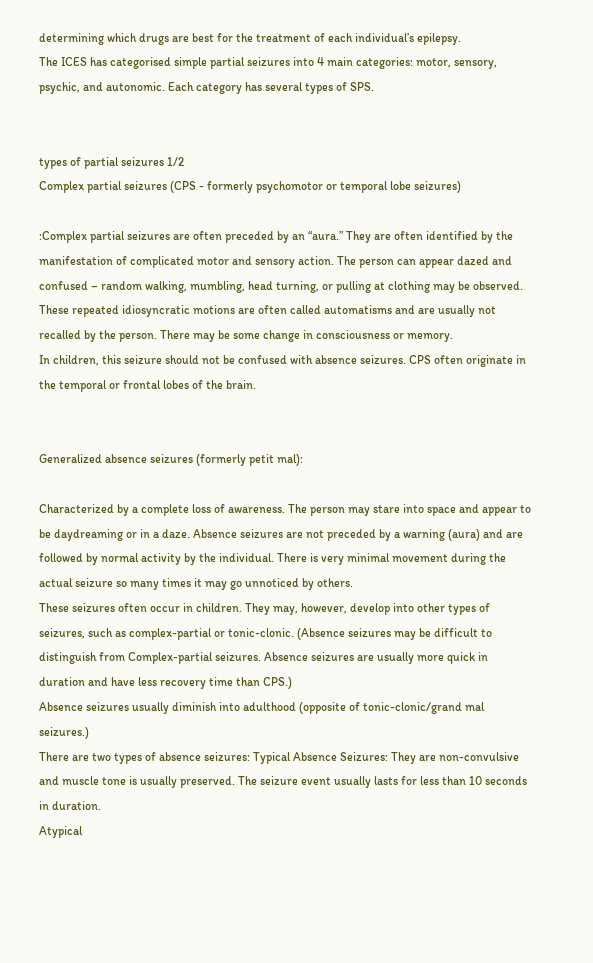determining which drugs are best for the treatment of each individual’s epilepsy.
The ICES has categorised simple partial seizures into 4 main categories: motor, sensory, psychic, and autonomic. Each category has several types of SPS.


types of partial seizures 1/2
Complex partial seizures (CPS - formerly psychomotor or temporal lobe seizures)

:Complex partial seizures are often preceded by an “aura.” They are often identified by the manifestation of complicated motor and sensory action. The person can appear dazed and confused – random walking, mumbling, head turning, or pulling at clothing may be observed. These repeated idiosyncratic motions are often called automatisms and are usually not recalled by the person. There may be some change in consciousness or memory.
In children, this seizure should not be confused with absence seizures. CPS often originate in the temporal or frontal lobes of the brain.


Generalized absence seizures (formerly petit mal):

Characterized by a complete loss of awareness. The person may stare into space and appear to be daydreaming or in a daze. Absence seizures are not preceded by a warning (aura) and are followed by normal activity by the individual. There is very minimal movement during the actual seizure so many times it may go unnoticed by others.
These seizures often occur in children. They may, however, develop into other types of seizures, such as complex-partial or tonic-clonic. (Absence seizures may be difficult to distinguish from Complex-partial seizures. Absence seizures are usually more quick in duration and have less recovery time than CPS.)
Absence seizures usually diminish into adulthood (opposite of tonic-clonic/grand mal seizures.)
There are two types of absence seizures: Typical Absence Seizures: They are non-convulsive and muscle tone is usually preserved. The seizure event usually lasts for less than 10 seconds in duration.
Atypical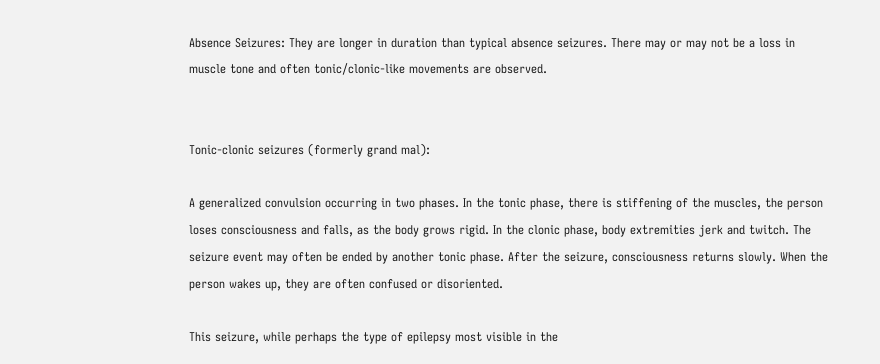Absence Seizures: They are longer in duration than typical absence seizures. There may or may not be a loss in muscle tone and often tonic/clonic-like movements are observed.


Tonic-clonic seizures (formerly grand mal):

A generalized convulsion occurring in two phases. In the tonic phase, there is stiffening of the muscles, the person loses consciousness and falls, as the body grows rigid. In the clonic phase, body extremities jerk and twitch. The seizure event may often be ended by another tonic phase. After the seizure, consciousness returns slowly. When the person wakes up, they are often confused or disoriented.

This seizure, while perhaps the type of epilepsy most visible in the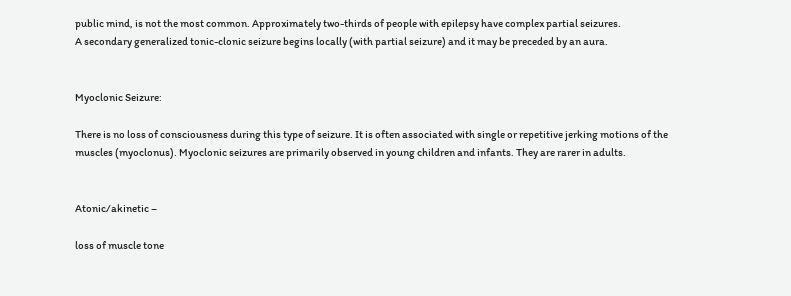public mind, is not the most common. Approximately two-thirds of people with epilepsy have complex partial seizures.
A secondary generalized tonic-clonic seizure begins locally (with partial seizure) and it may be preceded by an aura.


Myoclonic Seizure:

There is no loss of consciousness during this type of seizure. It is often associated with single or repetitive jerking motions of the muscles (myoclonus). Myoclonic seizures are primarily observed in young children and infants. They are rarer in adults.


Atonic/akinetic –

loss of muscle tone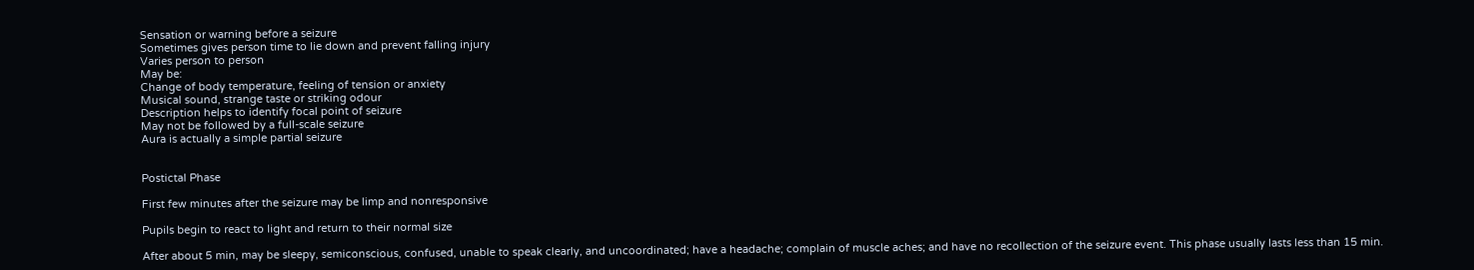Sensation or warning before a seizure
Sometimes gives person time to lie down and prevent falling injury
Varies person to person
May be:
Change of body temperature, feeling of tension or anxiety
Musical sound, strange taste or striking odour
Description helps to identify focal point of seizure
May not be followed by a full-scale seizure
Aura is actually a simple partial seizure


Postictal Phase

First few minutes after the seizure may be limp and nonresponsive

Pupils begin to react to light and return to their normal size

After about 5 min, may be sleepy, semiconscious, confused, unable to speak clearly, and uncoordinated; have a headache; complain of muscle aches; and have no recollection of the seizure event. This phase usually lasts less than 15 min.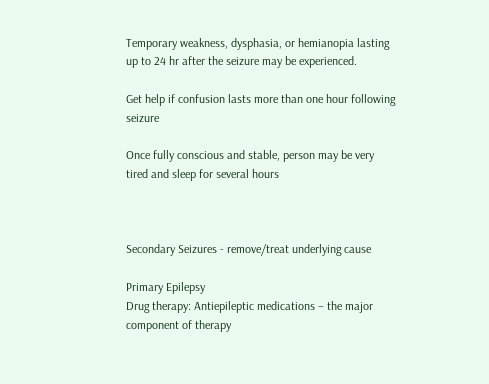Temporary weakness, dysphasia, or hemianopia lasting up to 24 hr after the seizure may be experienced.

Get help if confusion lasts more than one hour following seizure

Once fully conscious and stable, person may be very tired and sleep for several hours



Secondary Seizures - remove/treat underlying cause

Primary Epilepsy
Drug therapy: Antiepileptic medications – the major component of therapy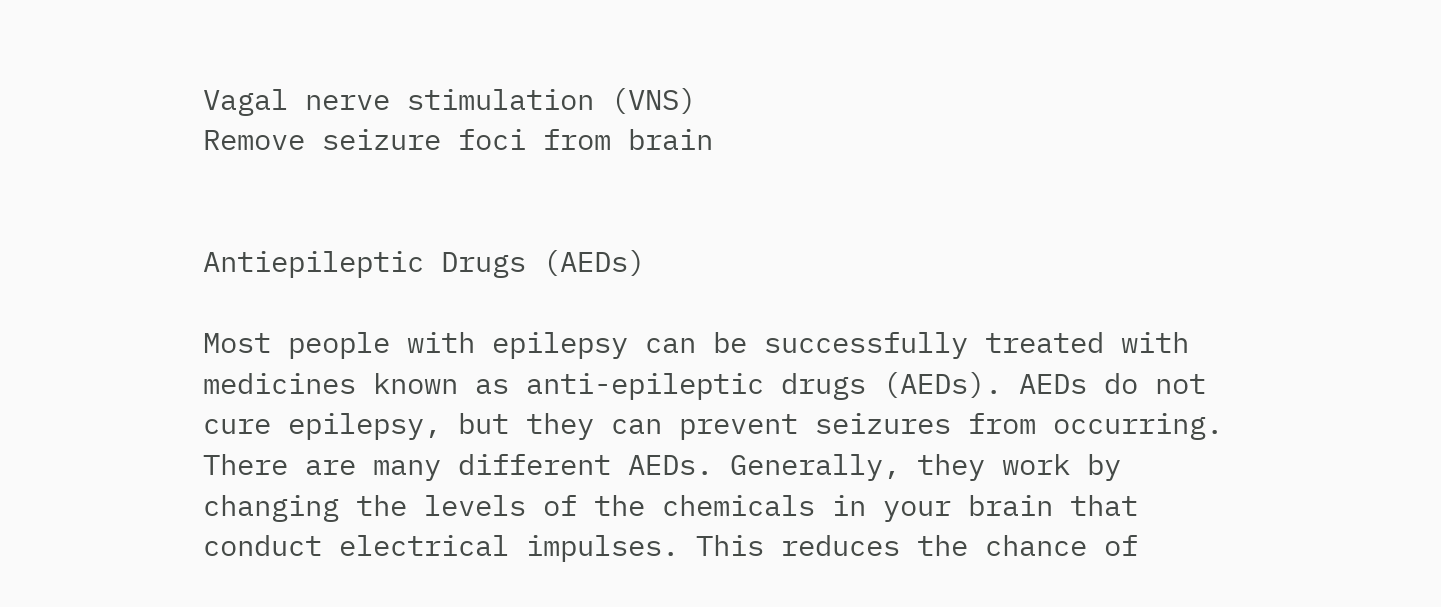Vagal nerve stimulation (VNS)
Remove seizure foci from brain


Antiepileptic Drugs (AEDs)

Most people with epilepsy can be successfully treated with medicines known as anti-epileptic drugs (AEDs). AEDs do not cure epilepsy, but they can prevent seizures from occurring.
There are many different AEDs. Generally, they work by changing the levels of the chemicals in your brain that conduct electrical impulses. This reduces the chance of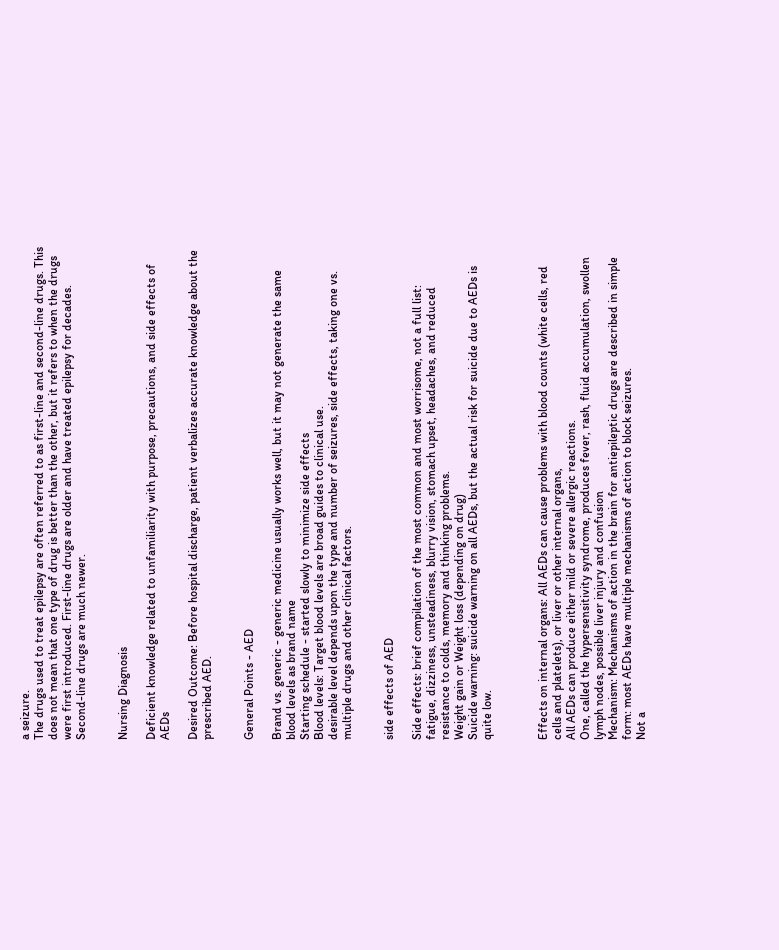a seizure.
The drugs used to treat epilepsy are often referred to as first-line and second-line drugs. This does not mean that one type of drug is better than the other, but it refers to when the drugs were first introduced. First-line drugs are older and have treated epilepsy for decades. Second-line drugs are much newer.


Nursing Diagnosis

Deficient knowledge related to unfamiliarity with purpose, precautions, and side effects of AEDs

Desired Outcome: Before hospital discharge, patient verbalizes accurate knowledge about the prescribed AED.


General Points - AED

Brand vs. generic - generic medicine usually works well, but it may not generate the same blood levels as brand name
Starting schedule - started slowly to minimize side effects
Blood levels: Target blood levels are broad guides to clinical use.
desirable level depends upon the type and number of seizures, side effects, taking one vs. multiple drugs and other clinical factors.


side effects of AED

Side effects: brief compilation of the most common and most worrisome, not a full list:
fatigue, dizziness, unsteadiness, blurry vision, stomach upset, headaches, and reduced resistance to colds, memory and thinking problems.
Weight gain or Weight loss (depending on drug)
Suicide warning: suicide warning on all AEDs, but the actual risk for suicide due to AEDs is quite low.



Effects on internal organs: All AEDs can cause problems with blood counts (white cells, red cells and platelets), or liver or other internal organs,
All AEDs can produce either mild or severe allergic reactions.
One, called the hypersensitivity syndrome, produces fever, rash, fluid accumulation, swollen lymph nodes, possible liver injury and confusion
Mechanism: Mechanisms of action in the brain for antiepileptic drugs are described in simple form: most AEDs have multiple mechanisms of action to block seizures.
Not a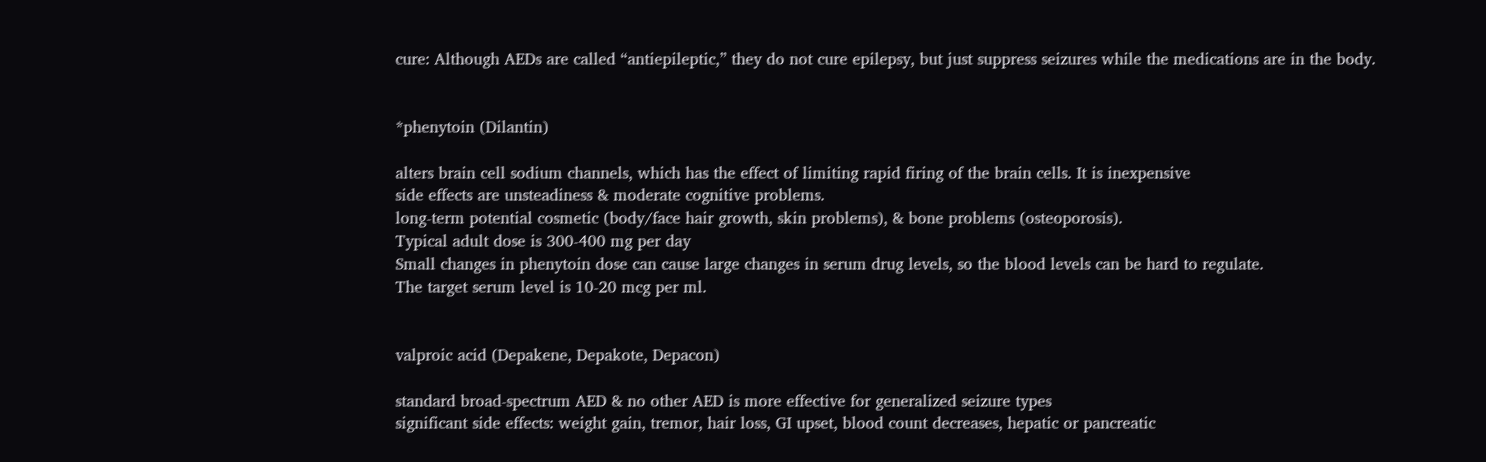cure: Although AEDs are called “antiepileptic,” they do not cure epilepsy, but just suppress seizures while the medications are in the body.


*phenytoin (Dilantin)

alters brain cell sodium channels, which has the effect of limiting rapid firing of the brain cells. It is inexpensive
side effects are unsteadiness & moderate cognitive problems.
long-term potential cosmetic (body/face hair growth, skin problems), & bone problems (osteoporosis).
Typical adult dose is 300-400 mg per day
Small changes in phenytoin dose can cause large changes in serum drug levels, so the blood levels can be hard to regulate.
The target serum level is 10-20 mcg per ml.


valproic acid (Depakene, Depakote, Depacon)

standard broad-spectrum AED & no other AED is more effective for generalized seizure types
significant side effects: weight gain, tremor, hair loss, GI upset, blood count decreases, hepatic or pancreatic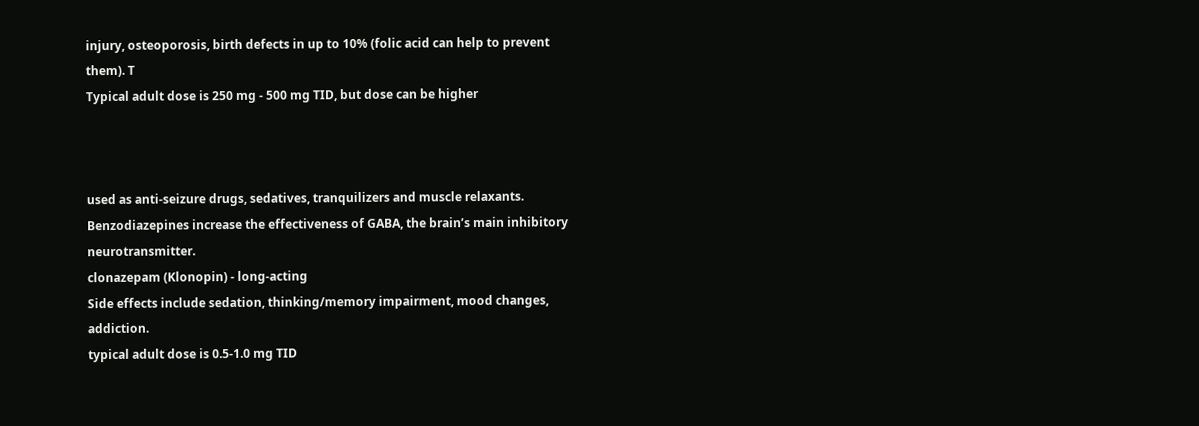injury, osteoporosis, birth defects in up to 10% (folic acid can help to prevent them). T
Typical adult dose is 250 mg - 500 mg TID, but dose can be higher



used as anti-seizure drugs, sedatives, tranquilizers and muscle relaxants. Benzodiazepines increase the effectiveness of GABA, the brain’s main inhibitory neurotransmitter.
clonazepam (Klonopin) - long-acting
Side effects include sedation, thinking/memory impairment, mood changes, addiction.
typical adult dose is 0.5-1.0 mg TID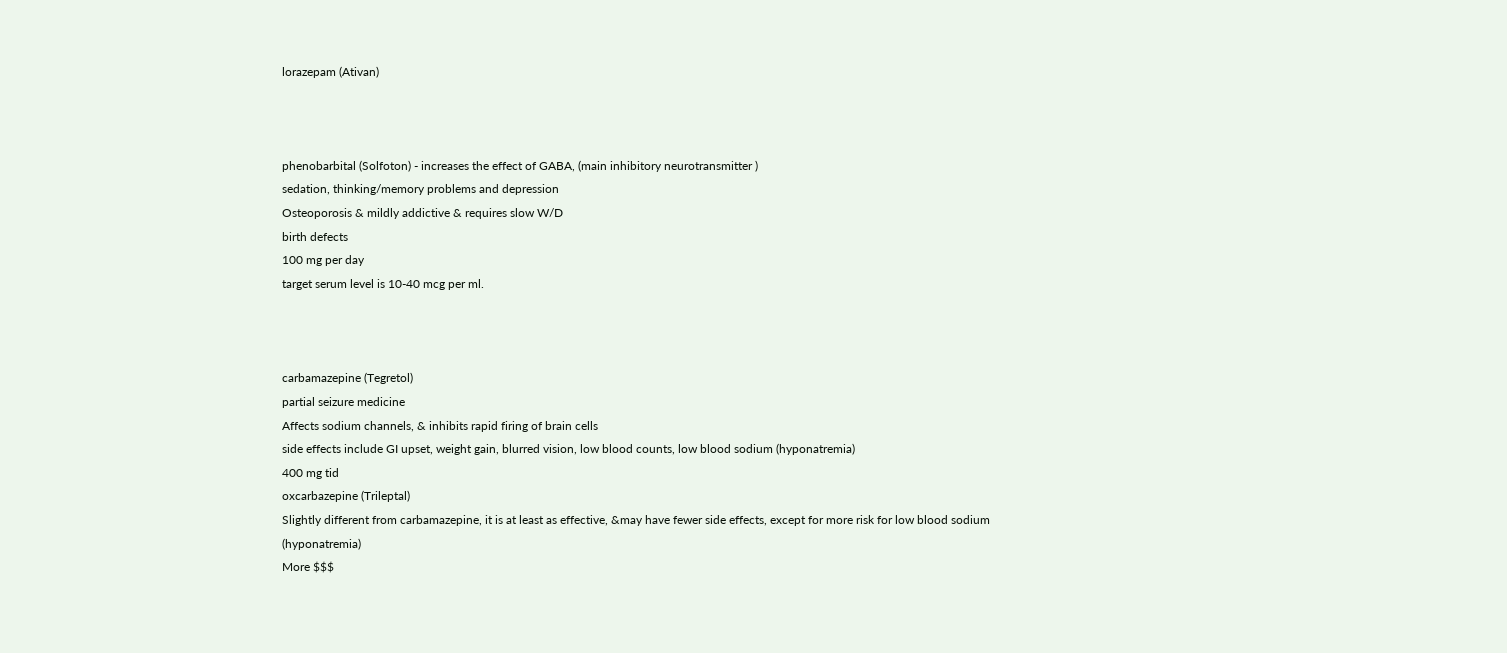lorazepam (Ativan)



phenobarbital (Solfoton) - increases the effect of GABA, (main inhibitory neurotransmitter )
sedation, thinking/memory problems and depression
Osteoporosis & mildly addictive & requires slow W/D
birth defects
100 mg per day
target serum level is 10-40 mcg per ml.



carbamazepine (Tegretol)
partial seizure medicine
Affects sodium channels, & inhibits rapid firing of brain cells
side effects include GI upset, weight gain, blurred vision, low blood counts, low blood sodium (hyponatremia)
400 mg tid
oxcarbazepine (Trileptal)
Slightly different from carbamazepine, it is at least as effective, &may have fewer side effects, except for more risk for low blood sodium (hyponatremia)
More $$$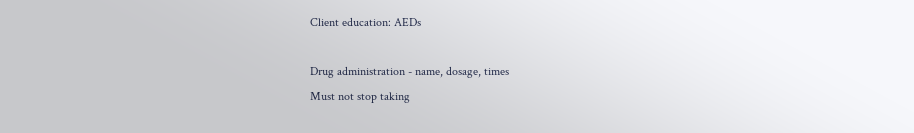Client education: AEDs

Drug administration - name, dosage, times
Must not stop taking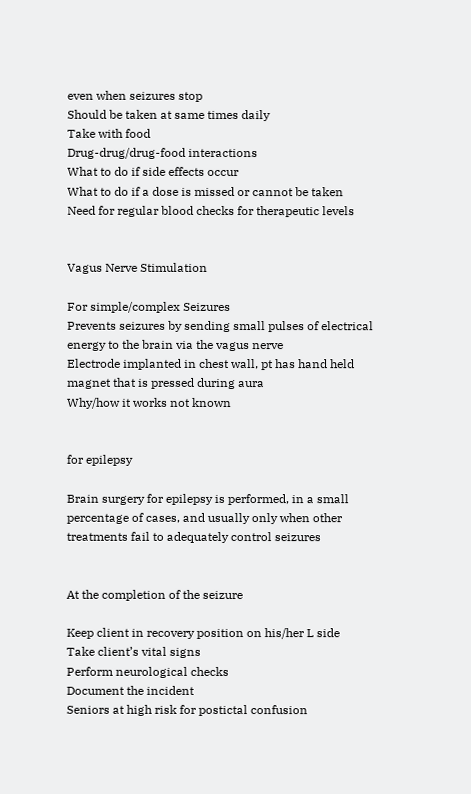even when seizures stop
Should be taken at same times daily
Take with food
Drug-drug/drug-food interactions
What to do if side effects occur
What to do if a dose is missed or cannot be taken
Need for regular blood checks for therapeutic levels


Vagus Nerve Stimulation

For simple/complex Seizures
Prevents seizures by sending small pulses of electrical energy to the brain via the vagus nerve
Electrode implanted in chest wall, pt has hand held magnet that is pressed during aura
Why/how it works not known


for epilepsy

Brain surgery for epilepsy is performed, in a small percentage of cases, and usually only when other treatments fail to adequately control seizures


At the completion of the seizure

Keep client in recovery position on his/her L side
Take client’s vital signs
Perform neurological checks
Document the incident
Seniors at high risk for postictal confusion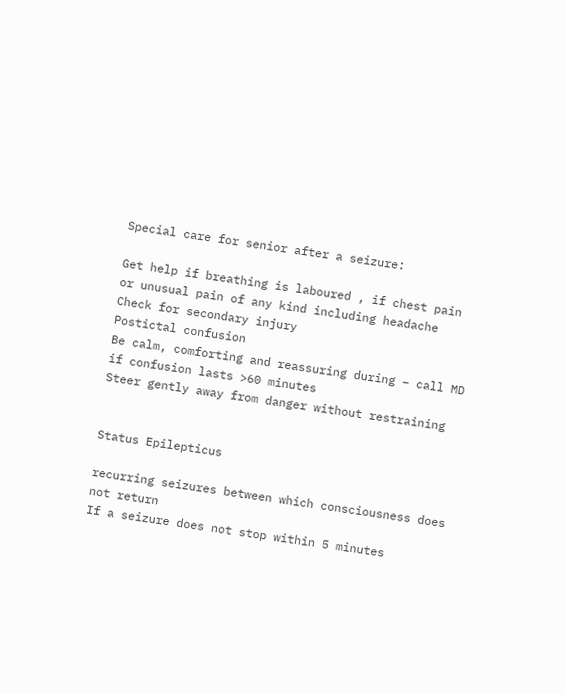Special care for senior after a seizure:

Get help if breathing is laboured , if chest pain or unusual pain of any kind including headache
Check for secondary injury
Postictal confusion
Be calm, comforting and reassuring during – call MD if confusion lasts >60 minutes
Steer gently away from danger without restraining


Status Epilepticus

recurring seizures between which consciousness does not return
If a seizure does not stop within 5 minutes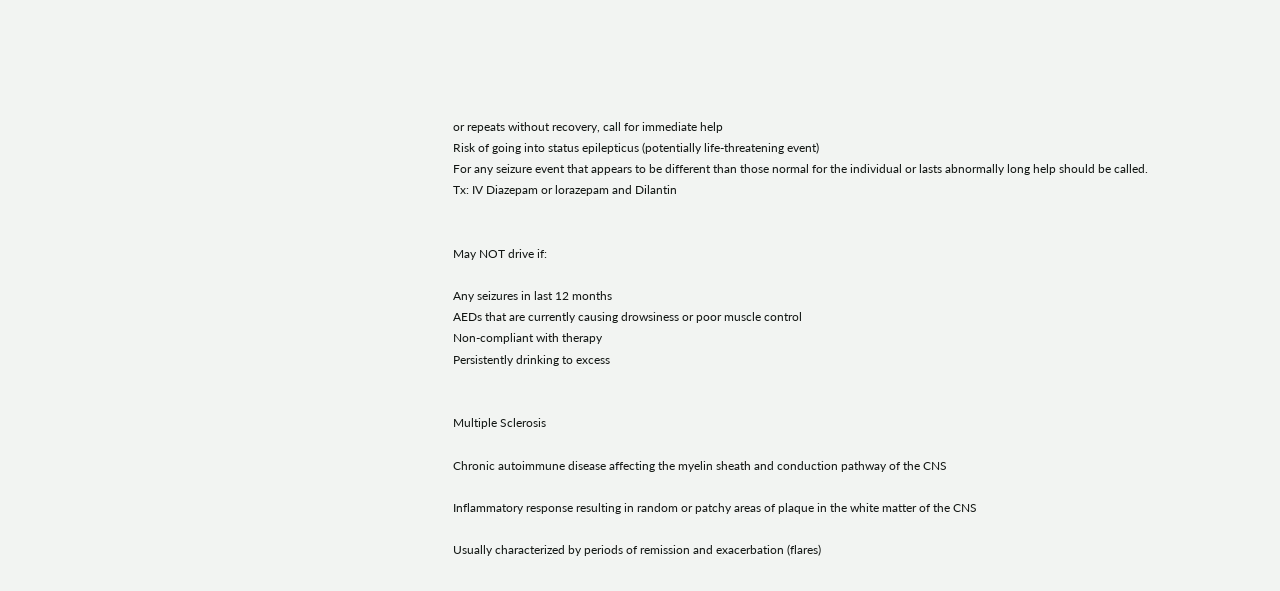or repeats without recovery, call for immediate help
Risk of going into status epilepticus (potentially life-threatening event)
For any seizure event that appears to be different than those normal for the individual or lasts abnormally long help should be called.
Tx: IV Diazepam or lorazepam and Dilantin


May NOT drive if:

Any seizures in last 12 months
AEDs that are currently causing drowsiness or poor muscle control
Non-compliant with therapy
Persistently drinking to excess


Multiple Sclerosis

Chronic autoimmune disease affecting the myelin sheath and conduction pathway of the CNS

Inflammatory response resulting in random or patchy areas of plaque in the white matter of the CNS

Usually characterized by periods of remission and exacerbation (flares)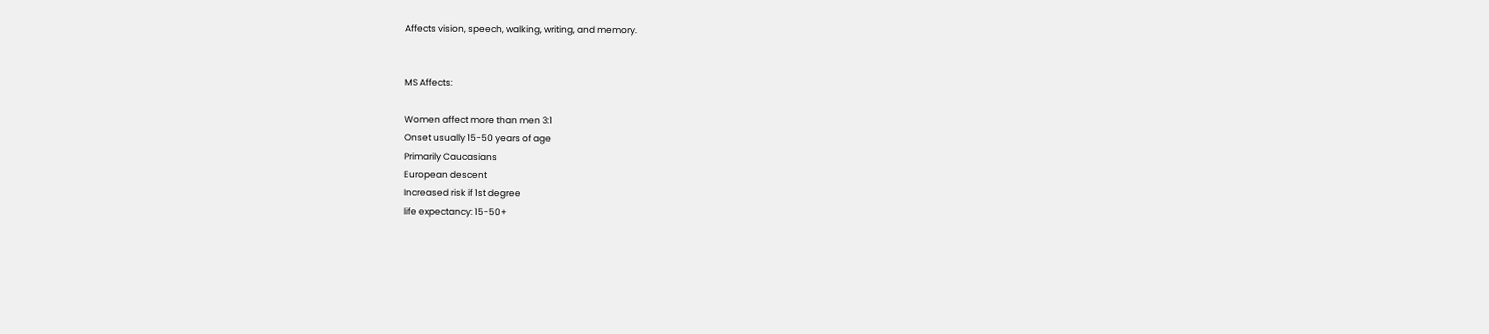Affects vision, speech, walking, writing, and memory.


MS Affects:

Women affect more than men 3:1
Onset usually 15-50 years of age
Primarily Caucasians
European descent
Increased risk if 1st degree
life expectancy: 15-50+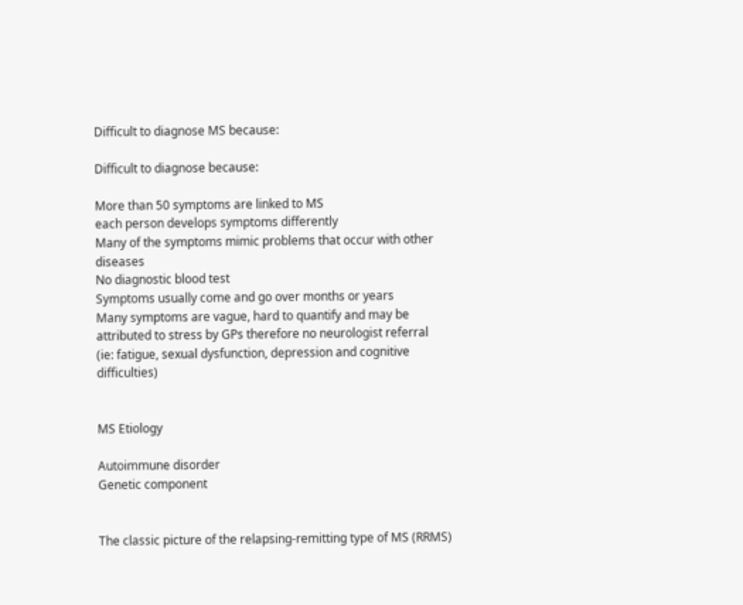Difficult to diagnose MS because:

Difficult to diagnose because:

More than 50 symptoms are linked to MS
each person develops symptoms differently
Many of the symptoms mimic problems that occur with other diseases
No diagnostic blood test
Symptoms usually come and go over months or years
Many symptoms are vague, hard to quantify and may be attributed to stress by GPs therefore no neurologist referral
(ie: fatigue, sexual dysfunction, depression and cognitive difficulties)


MS Etiology

Autoimmune disorder
Genetic component


The classic picture of the relapsing-remitting type of MS (RRMS)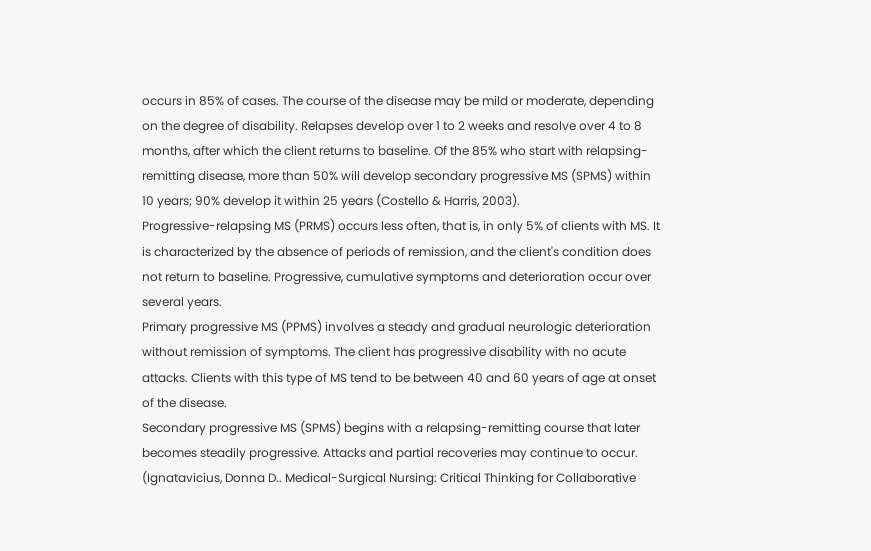occurs in 85% of cases. The course of the disease may be mild or moderate, depending on the degree of disability. Relapses develop over 1 to 2 weeks and resolve over 4 to 8 months, after which the client returns to baseline. Of the 85% who start with relapsing-remitting disease, more than 50% will develop secondary progressive MS (SPMS) within 10 years; 90% develop it within 25 years (Costello & Harris, 2003).
Progressive-relapsing MS (PRMS) occurs less often, that is, in only 5% of clients with MS. It is characterized by the absence of periods of remission, and the client's condition does not return to baseline. Progressive, cumulative symptoms and deterioration occur over several years.
Primary progressive MS (PPMS) involves a steady and gradual neurologic deterioration without remission of symptoms. The client has progressive disability with no acute attacks. Clients with this type of MS tend to be between 40 and 60 years of age at onset of the disease.
Secondary progressive MS (SPMS) begins with a relapsing-remitting course that later becomes steadily progressive. Attacks and partial recoveries may continue to occur.
(Ignatavicius, Donna D.. Medical-Surgical Nursing: Critical Thinking for Collaborative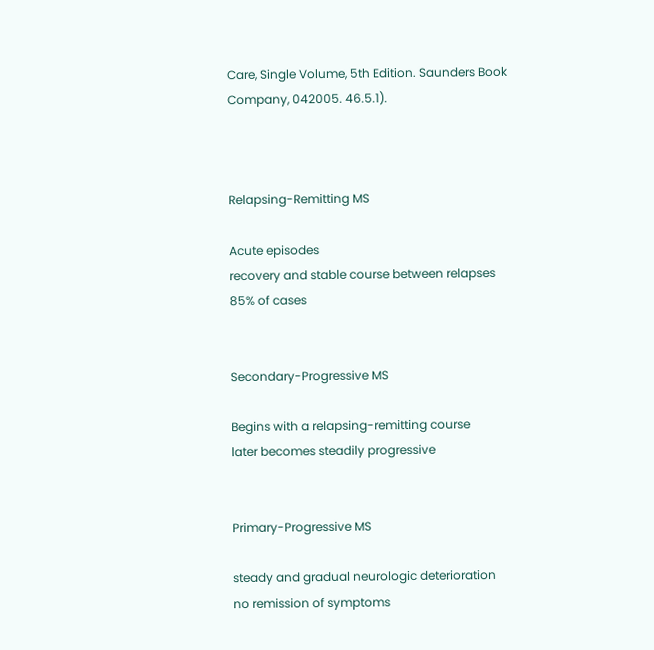Care, Single Volume, 5th Edition. Saunders Book Company, 042005. 46.5.1).



Relapsing-Remitting MS

Acute episodes
recovery and stable course between relapses
85% of cases


Secondary-Progressive MS

Begins with a relapsing-remitting course
later becomes steadily progressive


Primary-Progressive MS

steady and gradual neurologic deterioration
no remission of symptoms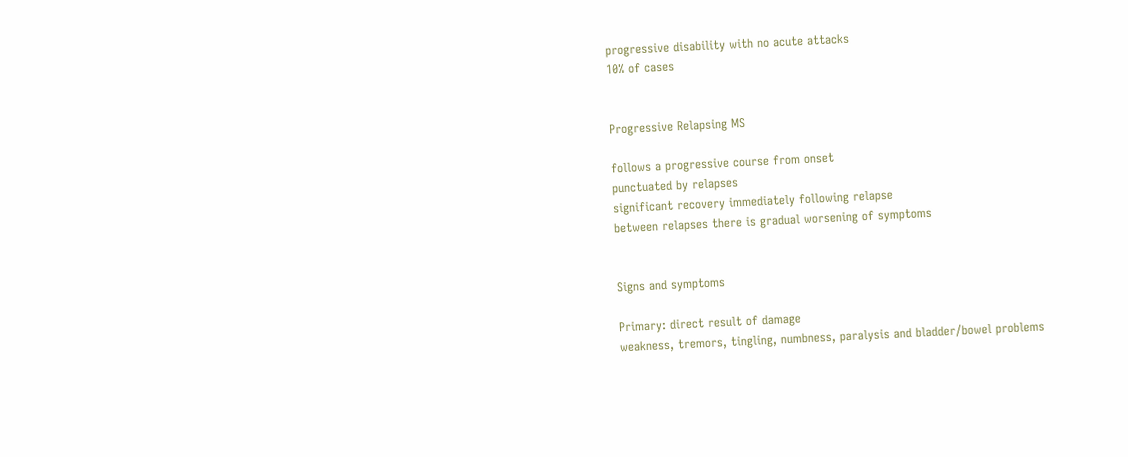progressive disability with no acute attacks
10% of cases


Progressive Relapsing MS

follows a progressive course from onset
punctuated by relapses
significant recovery immediately following relapse
between relapses there is gradual worsening of symptoms


Signs and symptoms

Primary: direct result of damage
weakness, tremors, tingling, numbness, paralysis and bladder/bowel problems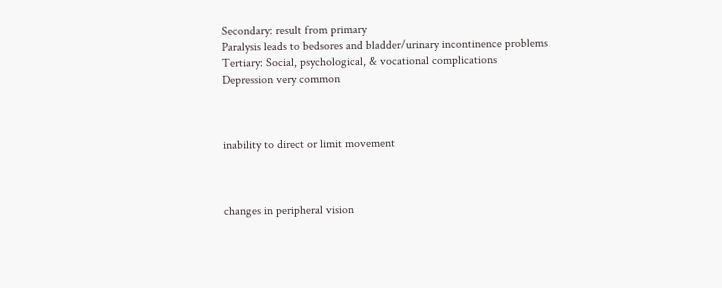Secondary: result from primary
Paralysis leads to bedsores and bladder/urinary incontinence problems
Tertiary: Social, psychological, & vocational complications
Depression very common



inability to direct or limit movement



changes in peripheral vision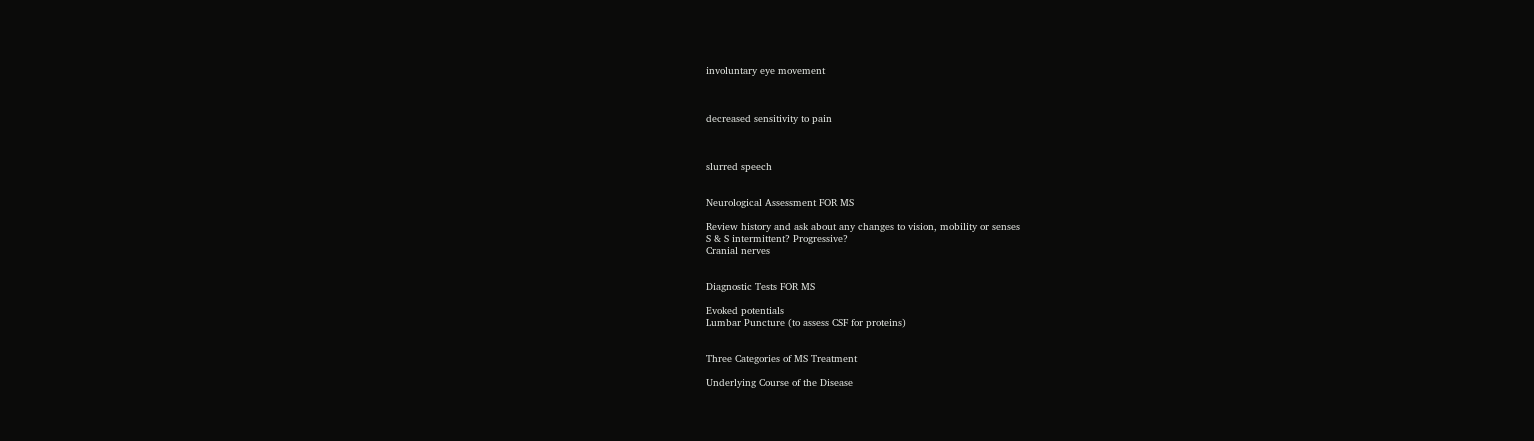involuntary eye movement



decreased sensitivity to pain



slurred speech


Neurological Assessment FOR MS

Review history and ask about any changes to vision, mobility or senses
S & S intermittent? Progressive?
Cranial nerves


Diagnostic Tests FOR MS

Evoked potentials
Lumbar Puncture (to assess CSF for proteins)


Three Categories of MS Treatment

Underlying Course of the Disease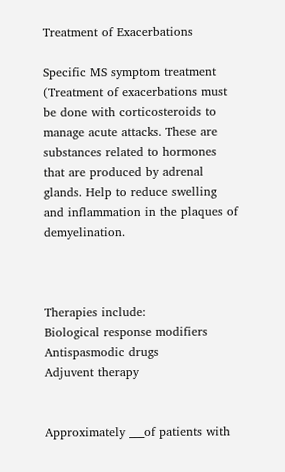Treatment of Exacerbations

Specific MS symptom treatment
(Treatment of exacerbations must be done with corticosteroids to manage acute attacks. These are substances related to hormones that are produced by adrenal glands. Help to reduce swelling and inflammation in the plaques of demyelination.



Therapies include:
Biological response modifiers
Antispasmodic drugs
Adjuvent therapy


Approximately ___of patients with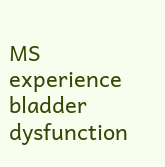MS experience bladder dysfunction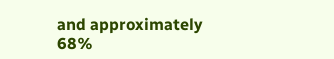and approximately 68%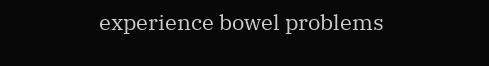experience bowel problems